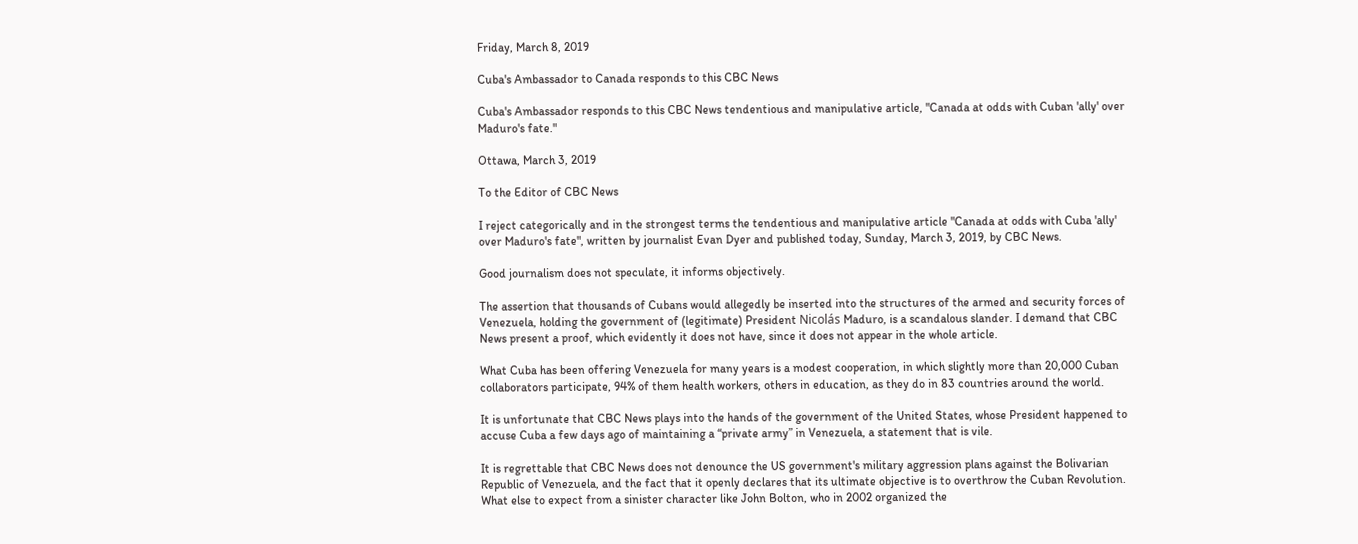Friday, March 8, 2019

Cuba's Ambassador to Canada responds to this CBC News

Cuba's Ambassador responds to this CBC News tendentious and manipulative article, "Canada at odds with Cuban 'ally' over Maduro's fate."

Ottawa, March 3, 2019

To the Editor of CBC News

I reject categorically and in the strongest terms the tendentious and manipulative article "Canada at odds with Cuba 'ally' over Maduro's fate", written by journalist Evan Dyer and published today, Sunday, March 3, 2019, by CBC News.

Good journalism does not speculate, it informs objectively.

The assertion that thousands of Cubans would allegedly be inserted into the structures of the armed and security forces of Venezuela, holding the government of (legitimate) President Nicolás Maduro, is a scandalous slander. I demand that CBC News present a proof, which evidently it does not have, since it does not appear in the whole article.

What Cuba has been offering Venezuela for many years is a modest cooperation, in which slightly more than 20,000 Cuban collaborators participate, 94% of them health workers, others in education, as they do in 83 countries around the world.

It is unfortunate that CBC News plays into the hands of the government of the United States, whose President happened to accuse Cuba a few days ago of maintaining a “private army” in Venezuela, a statement that is vile.

It is regrettable that CBC News does not denounce the US government's military aggression plans against the Bolivarian Republic of Venezuela, and the fact that it openly declares that its ultimate objective is to overthrow the Cuban Revolution. What else to expect from a sinister character like John Bolton, who in 2002 organized the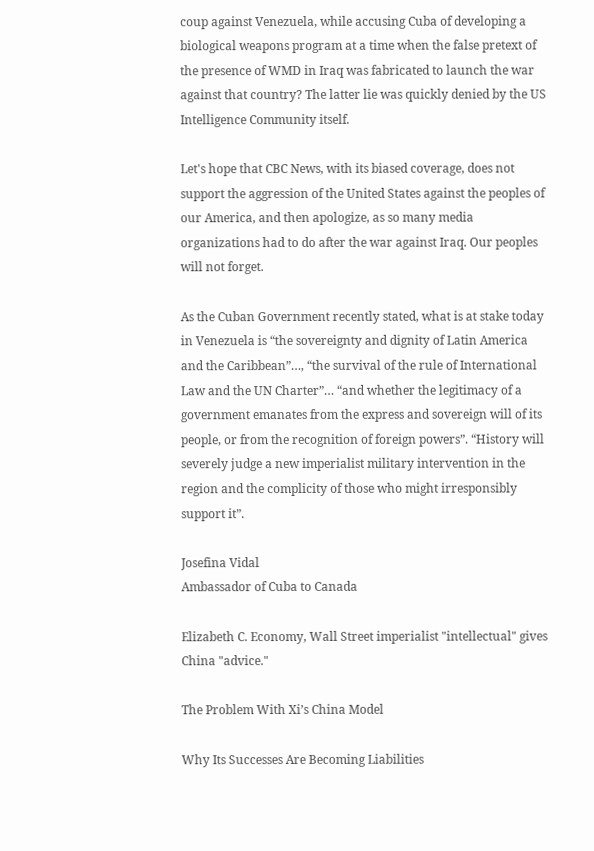coup against Venezuela, while accusing Cuba of developing a biological weapons program at a time when the false pretext of the presence of WMD in Iraq was fabricated to launch the war against that country? The latter lie was quickly denied by the US Intelligence Community itself.

Let's hope that CBC News, with its biased coverage, does not support the aggression of the United States against the peoples of our America, and then apologize, as so many media organizations had to do after the war against Iraq. Our peoples will not forget.

As the Cuban Government recently stated, what is at stake today in Venezuela is “the sovereignty and dignity of Latin America and the Caribbean”…, “the survival of the rule of International Law and the UN Charter”… “and whether the legitimacy of a government emanates from the express and sovereign will of its people, or from the recognition of foreign powers”. “History will severely judge a new imperialist military intervention in the region and the complicity of those who might irresponsibly support it”.

Josefina Vidal
Ambassador of Cuba to Canada

Elizabeth C. Economy, Wall Street imperialist "intellectual" gives China "advice."

The Problem With Xi’s China Model

Why Its Successes Are Becoming Liabilities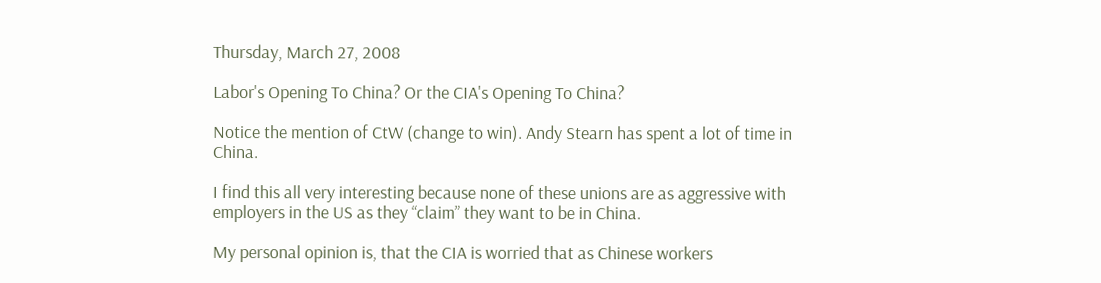Thursday, March 27, 2008

Labor's Opening To China? Or the CIA's Opening To China?

Notice the mention of CtW (change to win). Andy Stearn has spent a lot of time in China.

I find this all very interesting because none of these unions are as aggressive with employers in the US as they “claim” they want to be in China.

My personal opinion is, that the CIA is worried that as Chinese workers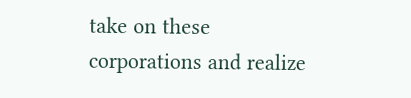take on these corporations and realize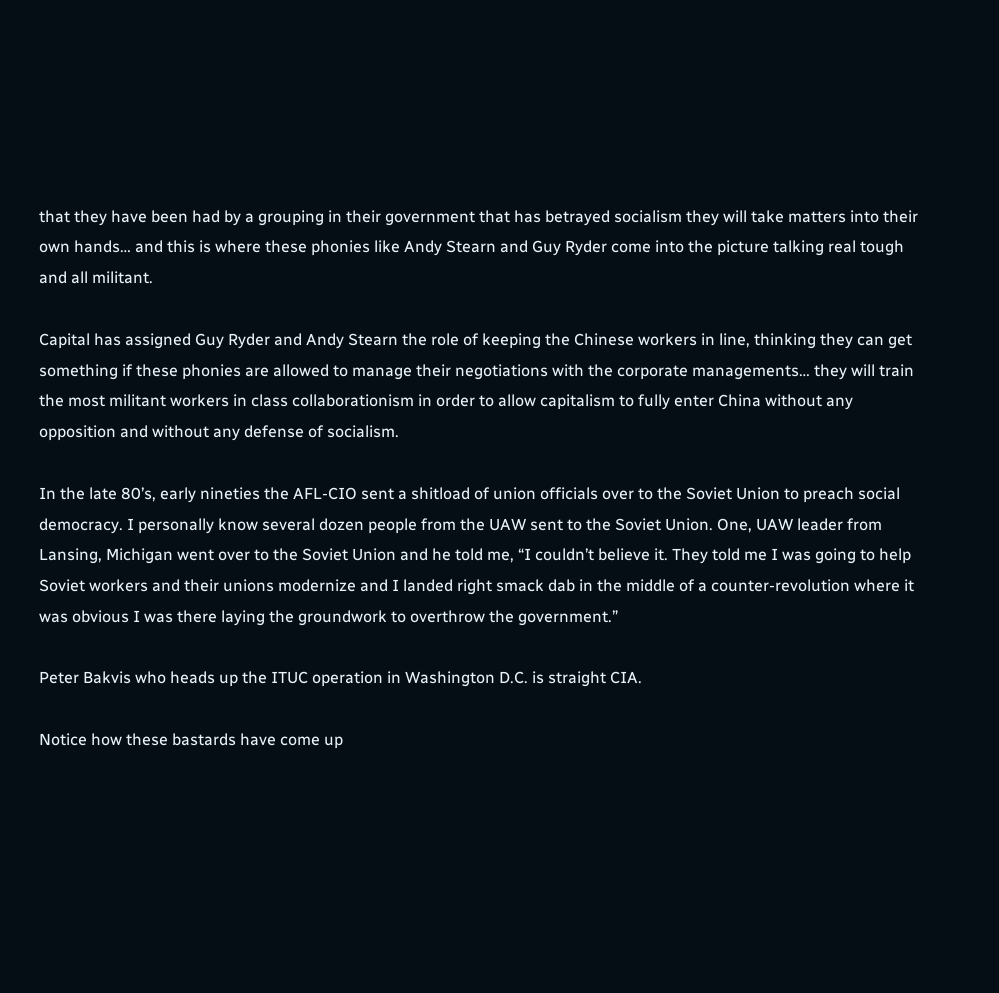that they have been had by a grouping in their government that has betrayed socialism they will take matters into their own hands… and this is where these phonies like Andy Stearn and Guy Ryder come into the picture talking real tough and all militant.

Capital has assigned Guy Ryder and Andy Stearn the role of keeping the Chinese workers in line, thinking they can get something if these phonies are allowed to manage their negotiations with the corporate managements… they will train the most militant workers in class collaborationism in order to allow capitalism to fully enter China without any opposition and without any defense of socialism.

In the late 80’s, early nineties the AFL-CIO sent a shitload of union officials over to the Soviet Union to preach social democracy. I personally know several dozen people from the UAW sent to the Soviet Union. One, UAW leader from Lansing, Michigan went over to the Soviet Union and he told me, “I couldn’t believe it. They told me I was going to help Soviet workers and their unions modernize and I landed right smack dab in the middle of a counter-revolution where it was obvious I was there laying the groundwork to overthrow the government.”

Peter Bakvis who heads up the ITUC operation in Washington D.C. is straight CIA.

Notice how these bastards have come up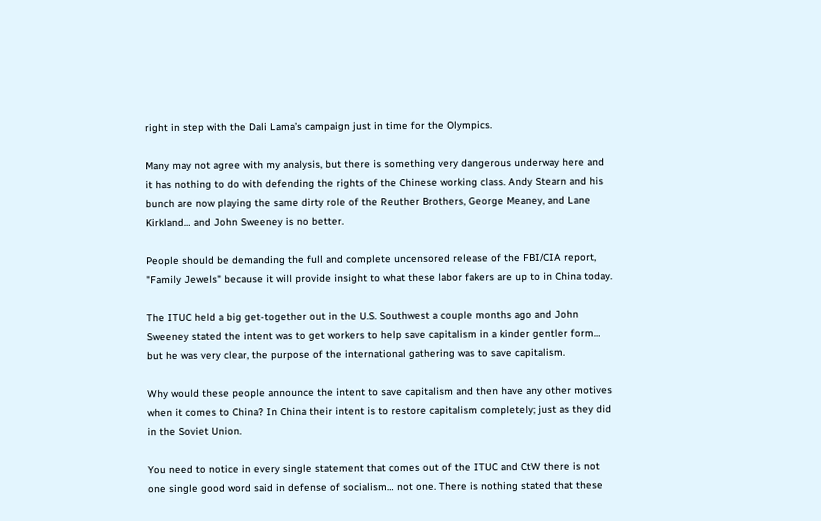right in step with the Dali Lama’s campaign just in time for the Olympics.

Many may not agree with my analysis, but there is something very dangerous underway here and it has nothing to do with defending the rights of the Chinese working class. Andy Stearn and his bunch are now playing the same dirty role of the Reuther Brothers, George Meaney, and Lane Kirkland… and John Sweeney is no better.

People should be demanding the full and complete uncensored release of the FBI/CIA report, "Family Jewels" because it will provide insight to what these labor fakers are up to in China today.

The ITUC held a big get-together out in the U.S. Southwest a couple months ago and John Sweeney stated the intent was to get workers to help save capitalism in a kinder gentler form… but he was very clear, the purpose of the international gathering was to save capitalism.

Why would these people announce the intent to save capitalism and then have any other motives when it comes to China? In China their intent is to restore capitalism completely; just as they did in the Soviet Union.

You need to notice in every single statement that comes out of the ITUC and CtW there is not one single good word said in defense of socialism… not one. There is nothing stated that these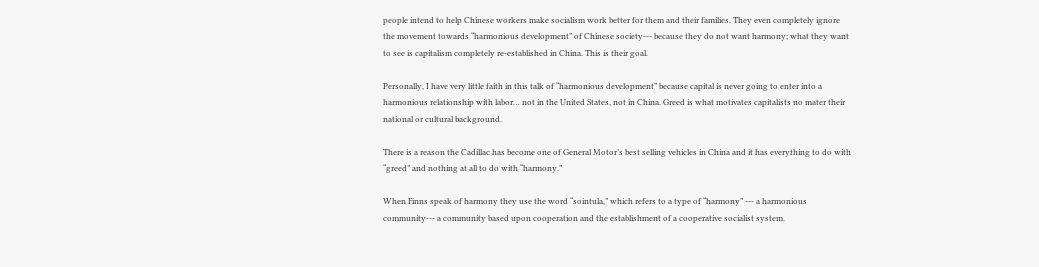people intend to help Chinese workers make socialism work better for them and their families. They even completely ignore the movement towards “harmonious development” of Chinese society--- because they do not want harmony; what they want to see is capitalism completely re-established in China. This is their goal.

Personally, I have very little faith in this talk of “harmonious development” because capital is never going to enter into a harmonious relationship with labor… not in the United States, not in China. Greed is what motivates capitalists no mater their national or cultural background.

There is a reason the Cadillac has become one of General Motor’s best selling vehicles in China and it has everything to do with “greed” and nothing at all to do with “harmony.”

When Finns speak of harmony they use the word “sointula,” which refers to a type of “harmony” --- a harmonious community--- a community based upon cooperation and the establishment of a cooperative socialist system.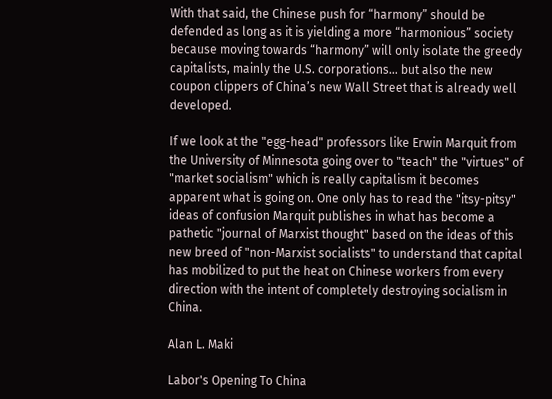With that said, the Chinese push for “harmony” should be defended as long as it is yielding a more “harmonious” society because moving towards “harmony” will only isolate the greedy capitalists, mainly the U.S. corporations… but also the new coupon clippers of China’s new Wall Street that is already well developed.

If we look at the "egg-head" professors like Erwin Marquit from the University of Minnesota going over to "teach" the "virtues" of "market socialism" which is really capitalism it becomes apparent what is going on. One only has to read the "itsy-pitsy" ideas of confusion Marquit publishes in what has become a pathetic "journal of Marxist thought" based on the ideas of this new breed of "non-Marxist socialists" to understand that capital has mobilized to put the heat on Chinese workers from every direction with the intent of completely destroying socialism in China.

Alan L. Maki

Labor's Opening To China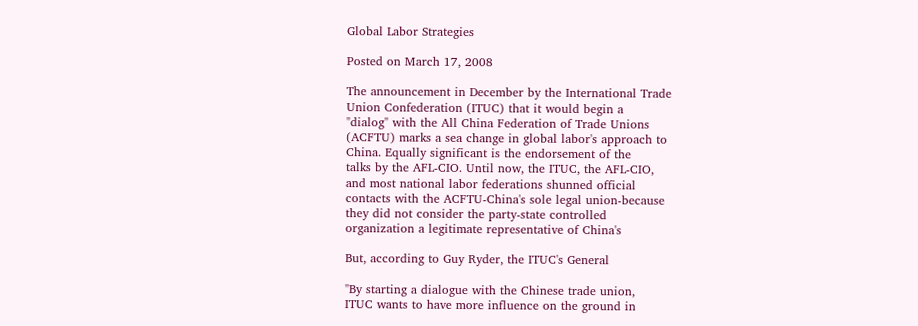Global Labor Strategies

Posted on March 17, 2008

The announcement in December by the International Trade
Union Confederation (ITUC) that it would begin a
"dialog" with the All China Federation of Trade Unions
(ACFTU) marks a sea change in global labor's approach to
China. Equally significant is the endorsement of the
talks by the AFL-CIO. Until now, the ITUC, the AFL-CIO,
and most national labor federations shunned official
contacts with the ACFTU-China's sole legal union-because
they did not consider the party-state controlled
organization a legitimate representative of China's

But, according to Guy Ryder, the ITUC's General

"By starting a dialogue with the Chinese trade union,
ITUC wants to have more influence on the ground in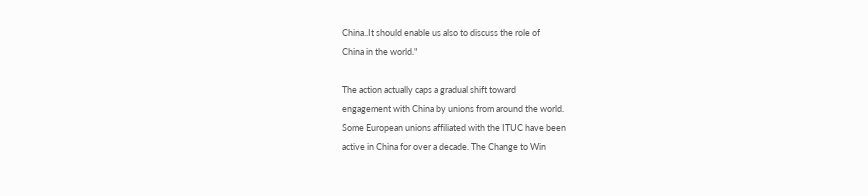China..It should enable us also to discuss the role of
China in the world."

The action actually caps a gradual shift toward
engagement with China by unions from around the world.
Some European unions affiliated with the ITUC have been
active in China for over a decade. The Change to Win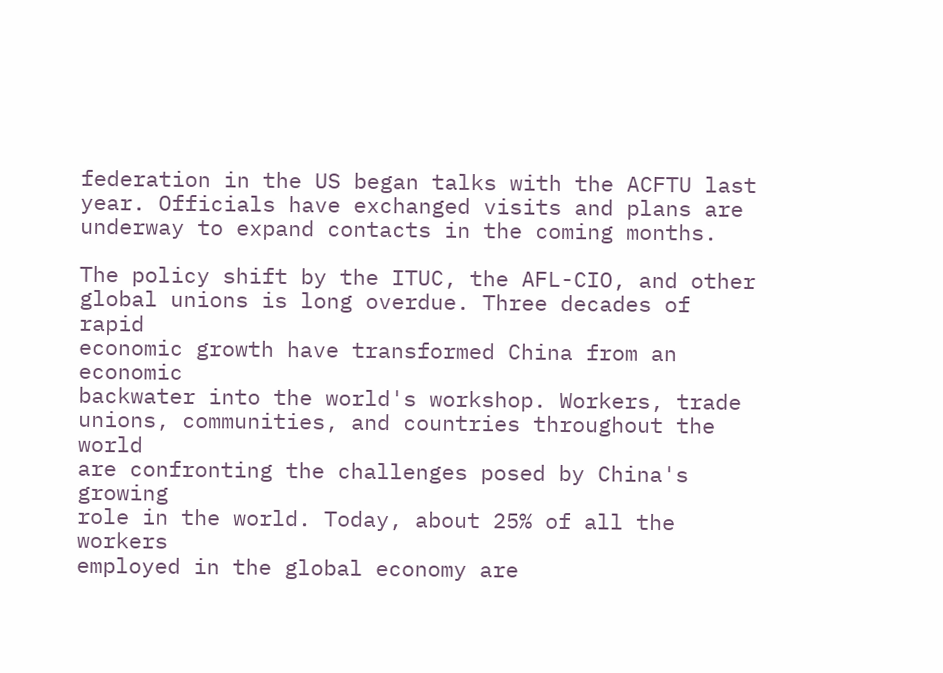federation in the US began talks with the ACFTU last
year. Officials have exchanged visits and plans are
underway to expand contacts in the coming months.

The policy shift by the ITUC, the AFL-CIO, and other
global unions is long overdue. Three decades of rapid
economic growth have transformed China from an economic
backwater into the world's workshop. Workers, trade
unions, communities, and countries throughout the world
are confronting the challenges posed by China's growing
role in the world. Today, about 25% of all the workers
employed in the global economy are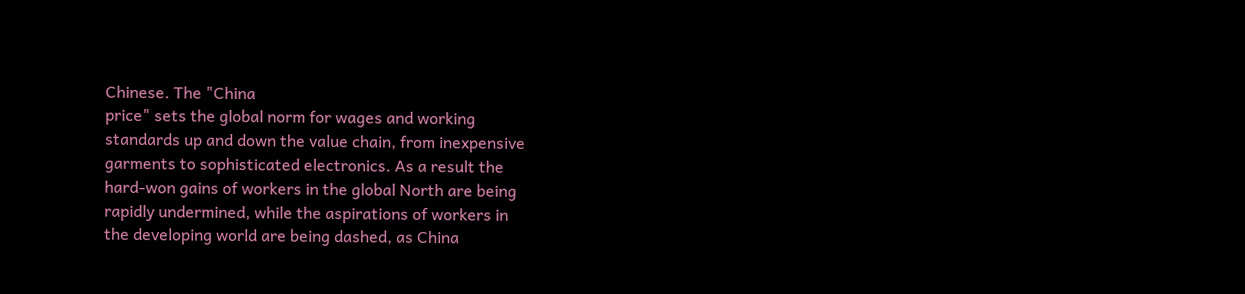Chinese. The "China
price" sets the global norm for wages and working
standards up and down the value chain, from inexpensive
garments to sophisticated electronics. As a result the
hard-won gains of workers in the global North are being
rapidly undermined, while the aspirations of workers in
the developing world are being dashed, as China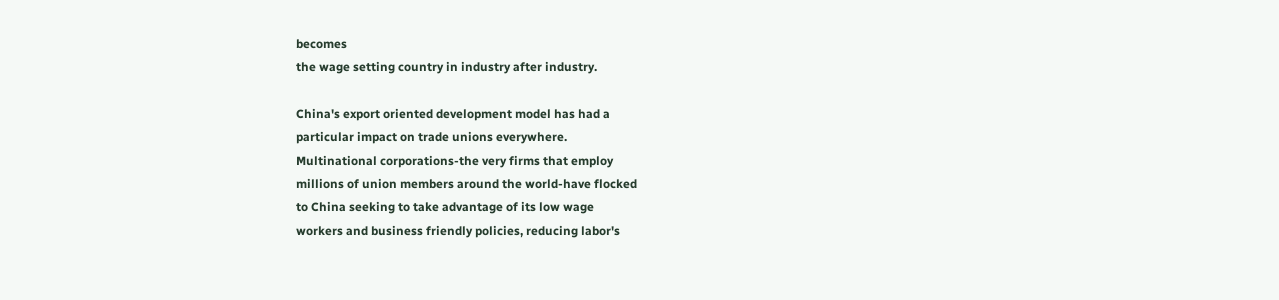becomes
the wage setting country in industry after industry.

China's export oriented development model has had a
particular impact on trade unions everywhere.
Multinational corporations-the very firms that employ
millions of union members around the world-have flocked
to China seeking to take advantage of its low wage
workers and business friendly policies, reducing labor's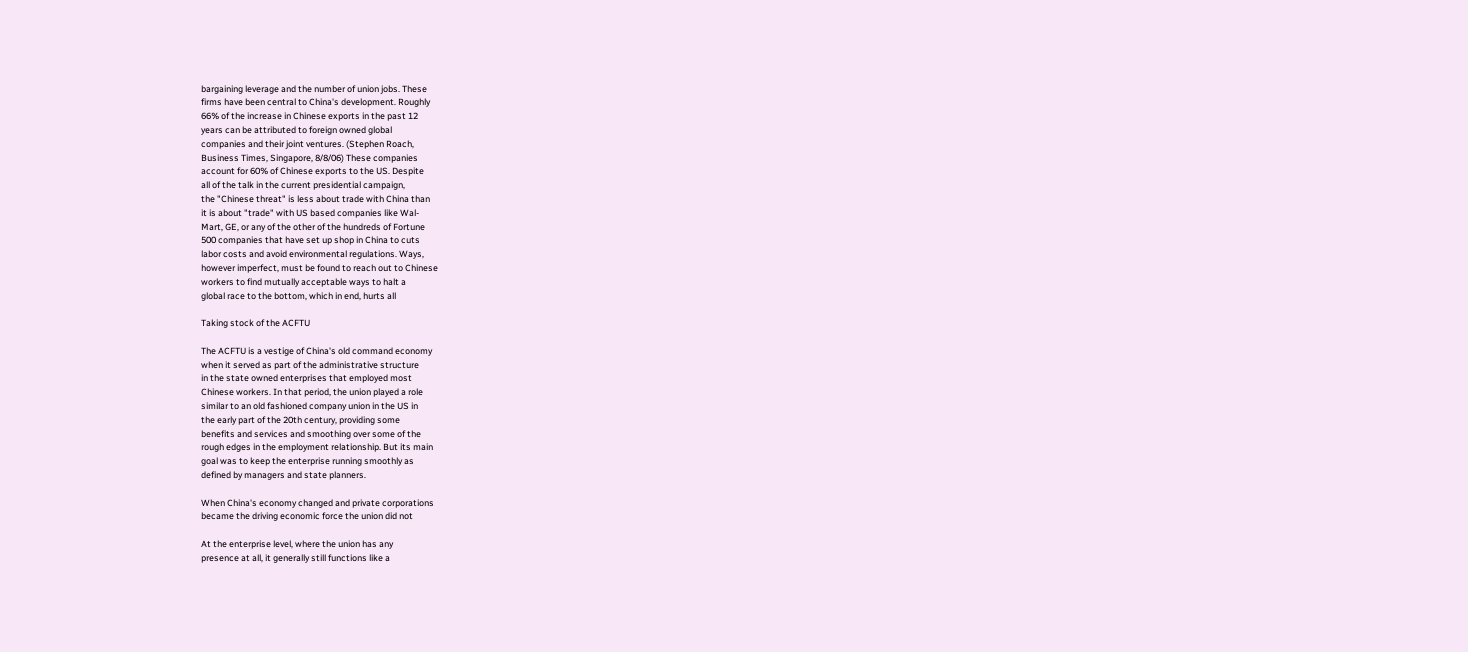bargaining leverage and the number of union jobs. These
firms have been central to China's development. Roughly
66% of the increase in Chinese exports in the past 12
years can be attributed to foreign owned global
companies and their joint ventures. (Stephen Roach,
Business Times, Singapore, 8/8/06) These companies
account for 60% of Chinese exports to the US. Despite
all of the talk in the current presidential campaign,
the "Chinese threat" is less about trade with China than
it is about "trade" with US based companies like Wal-
Mart, GE, or any of the other of the hundreds of Fortune
500 companies that have set up shop in China to cuts
labor costs and avoid environmental regulations. Ways,
however imperfect, must be found to reach out to Chinese
workers to find mutually acceptable ways to halt a
global race to the bottom, which in end, hurts all

Taking stock of the ACFTU

The ACFTU is a vestige of China's old command economy
when it served as part of the administrative structure
in the state owned enterprises that employed most
Chinese workers. In that period, the union played a role
similar to an old fashioned company union in the US in
the early part of the 20th century, providing some
benefits and services and smoothing over some of the
rough edges in the employment relationship. But its main
goal was to keep the enterprise running smoothly as
defined by managers and state planners.

When China's economy changed and private corporations
became the driving economic force the union did not

At the enterprise level, where the union has any
presence at all, it generally still functions like a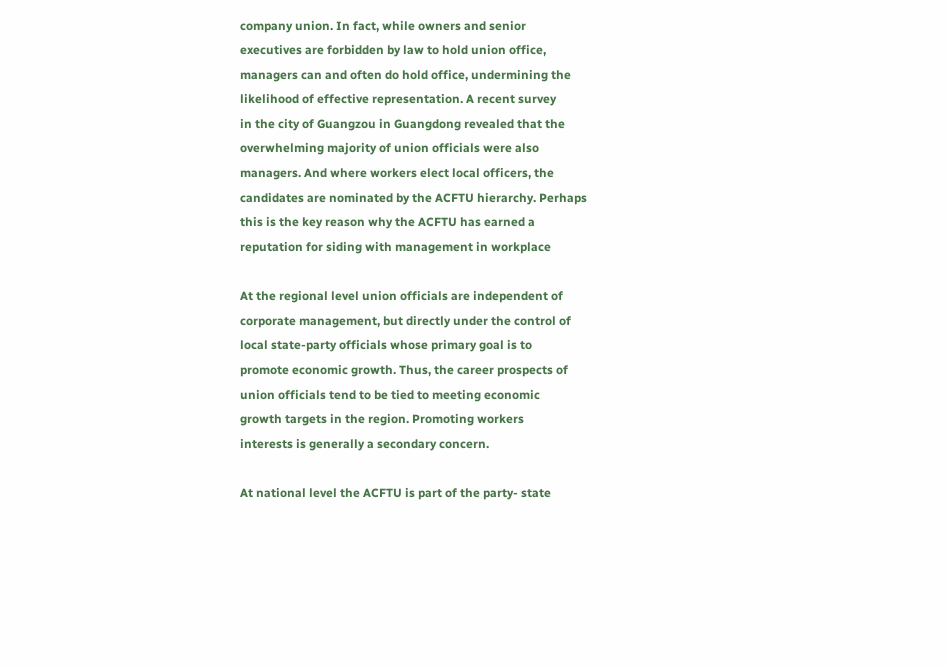company union. In fact, while owners and senior
executives are forbidden by law to hold union office,
managers can and often do hold office, undermining the
likelihood of effective representation. A recent survey
in the city of Guangzou in Guangdong revealed that the
overwhelming majority of union officials were also
managers. And where workers elect local officers, the
candidates are nominated by the ACFTU hierarchy. Perhaps
this is the key reason why the ACFTU has earned a
reputation for siding with management in workplace

At the regional level union officials are independent of
corporate management, but directly under the control of
local state-party officials whose primary goal is to
promote economic growth. Thus, the career prospects of
union officials tend to be tied to meeting economic
growth targets in the region. Promoting workers
interests is generally a secondary concern.

At national level the ACFTU is part of the party- state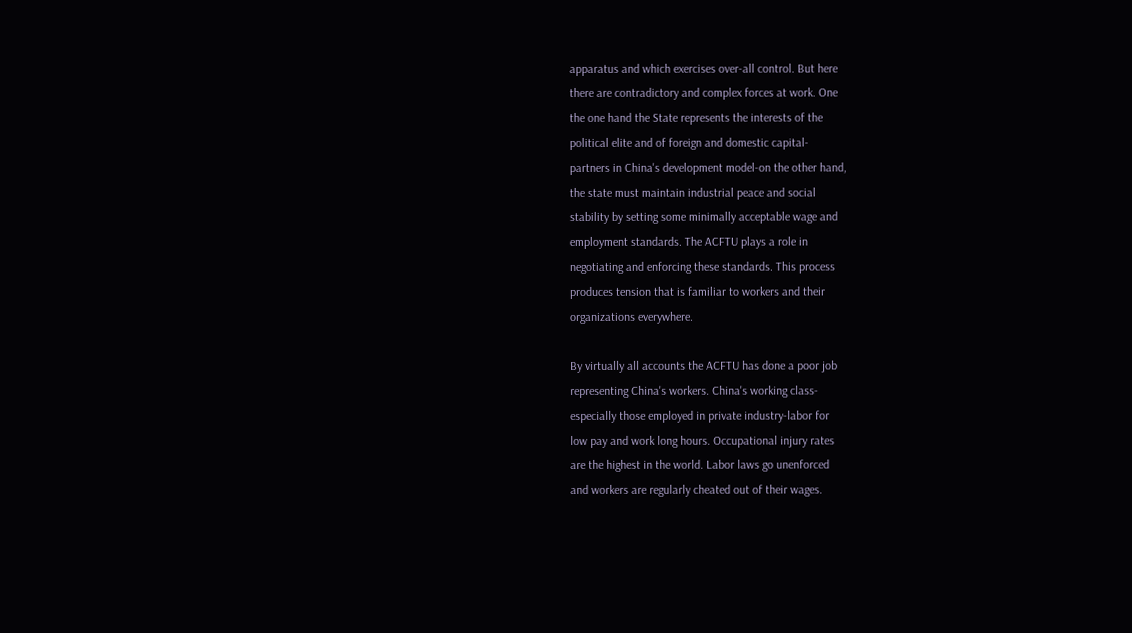apparatus and which exercises over-all control. But here
there are contradictory and complex forces at work. One
the one hand the State represents the interests of the
political elite and of foreign and domestic capital-
partners in China's development model-on the other hand,
the state must maintain industrial peace and social
stability by setting some minimally acceptable wage and
employment standards. The ACFTU plays a role in
negotiating and enforcing these standards. This process
produces tension that is familiar to workers and their
organizations everywhere.

By virtually all accounts the ACFTU has done a poor job
representing China's workers. China's working class-
especially those employed in private industry-labor for
low pay and work long hours. Occupational injury rates
are the highest in the world. Labor laws go unenforced
and workers are regularly cheated out of their wages.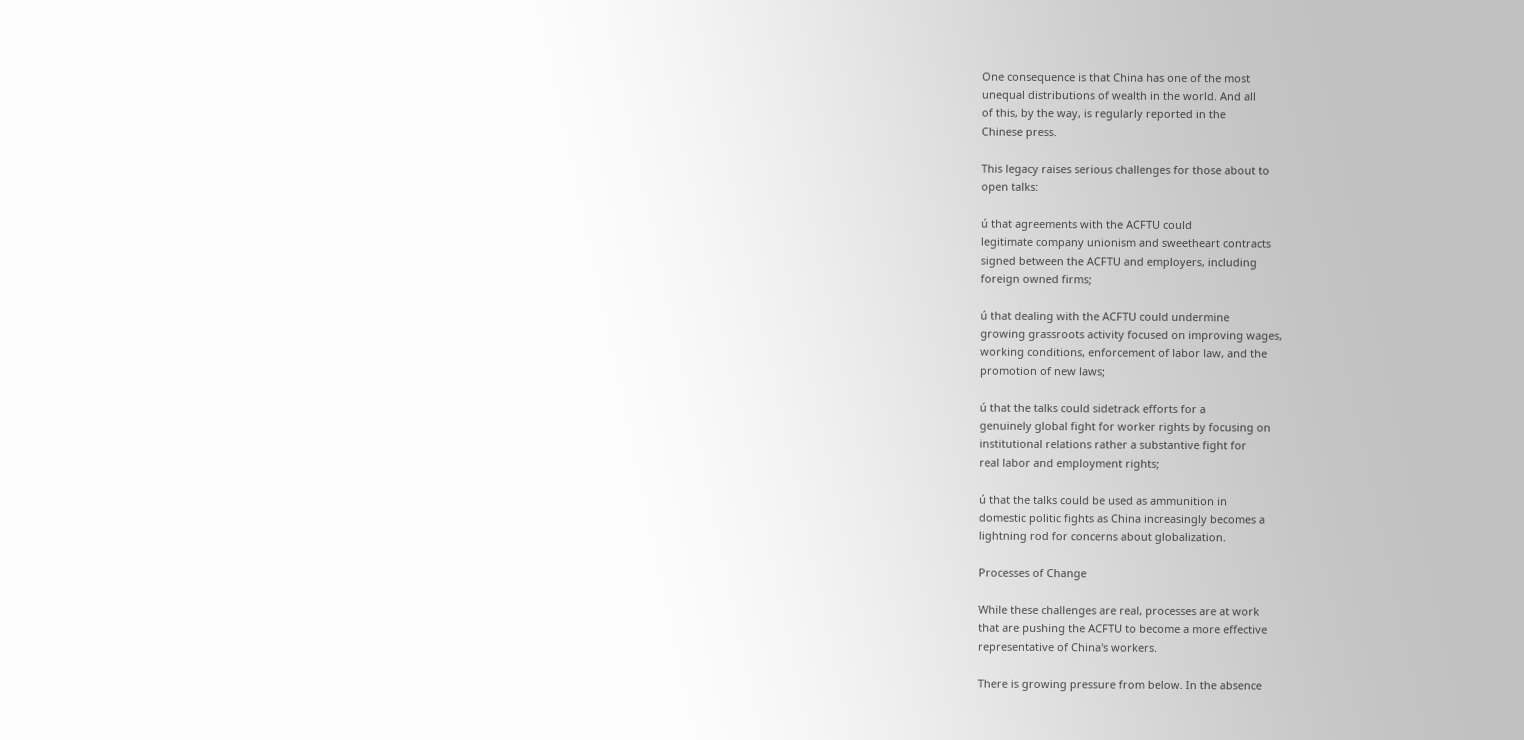One consequence is that China has one of the most
unequal distributions of wealth in the world. And all
of this, by the way, is regularly reported in the
Chinese press.

This legacy raises serious challenges for those about to
open talks:

ú that agreements with the ACFTU could
legitimate company unionism and sweetheart contracts
signed between the ACFTU and employers, including
foreign owned firms;

ú that dealing with the ACFTU could undermine
growing grassroots activity focused on improving wages,
working conditions, enforcement of labor law, and the
promotion of new laws;

ú that the talks could sidetrack efforts for a
genuinely global fight for worker rights by focusing on
institutional relations rather a substantive fight for
real labor and employment rights;

ú that the talks could be used as ammunition in
domestic politic fights as China increasingly becomes a
lightning rod for concerns about globalization.

Processes of Change

While these challenges are real, processes are at work
that are pushing the ACFTU to become a more effective
representative of China's workers.

There is growing pressure from below. In the absence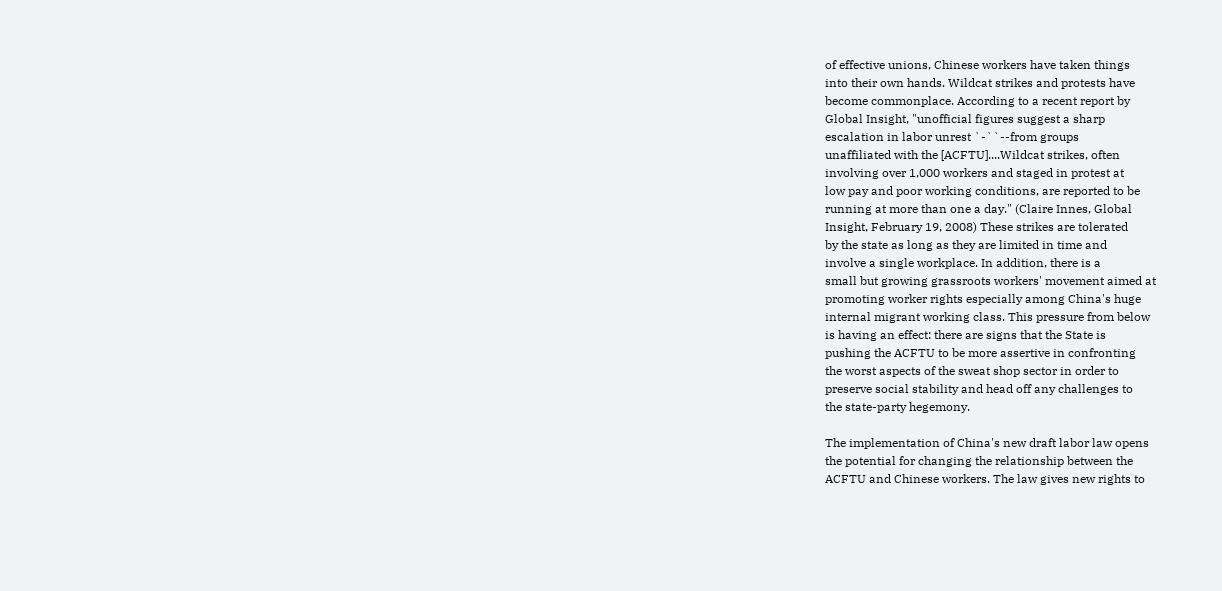of effective unions, Chinese workers have taken things
into their own hands. Wildcat strikes and protests have
become commonplace. According to a recent report by
Global Insight, "unofficial figures suggest a sharp
escalation in labor unrest `-``--from groups
unaffiliated with the [ACFTU]....Wildcat strikes, often
involving over 1,000 workers and staged in protest at
low pay and poor working conditions, are reported to be
running at more than one a day." (Claire Innes, Global
Insight, February 19, 2008) These strikes are tolerated
by the state as long as they are limited in time and
involve a single workplace. In addition, there is a
small but growing grassroots workers' movement aimed at
promoting worker rights especially among China's huge
internal migrant working class. This pressure from below
is having an effect: there are signs that the State is
pushing the ACFTU to be more assertive in confronting
the worst aspects of the sweat shop sector in order to
preserve social stability and head off any challenges to
the state-party hegemony.

The implementation of China's new draft labor law opens
the potential for changing the relationship between the
ACFTU and Chinese workers. The law gives new rights to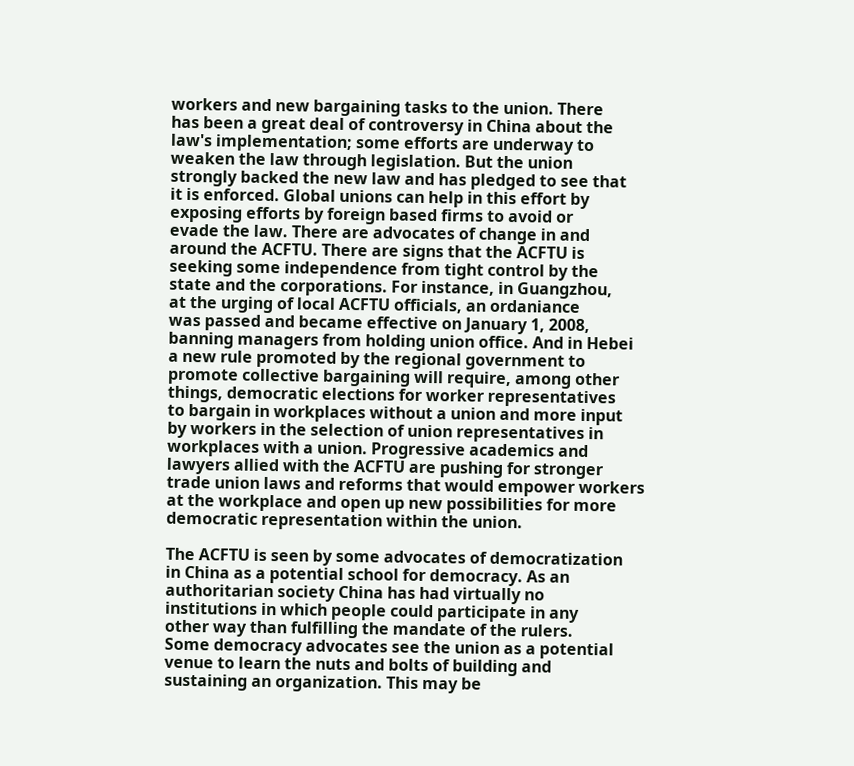workers and new bargaining tasks to the union. There
has been a great deal of controversy in China about the
law's implementation; some efforts are underway to
weaken the law through legislation. But the union
strongly backed the new law and has pledged to see that
it is enforced. Global unions can help in this effort by
exposing efforts by foreign based firms to avoid or
evade the law. There are advocates of change in and
around the ACFTU. There are signs that the ACFTU is
seeking some independence from tight control by the
state and the corporations. For instance, in Guangzhou,
at the urging of local ACFTU officials, an ordaniance
was passed and became effective on January 1, 2008,
banning managers from holding union office. And in Hebei
a new rule promoted by the regional government to
promote collective bargaining will require, among other
things, democratic elections for worker representatives
to bargain in workplaces without a union and more input
by workers in the selection of union representatives in
workplaces with a union. Progressive academics and
lawyers allied with the ACFTU are pushing for stronger
trade union laws and reforms that would empower workers
at the workplace and open up new possibilities for more
democratic representation within the union.

The ACFTU is seen by some advocates of democratization
in China as a potential school for democracy. As an
authoritarian society China has had virtually no
institutions in which people could participate in any
other way than fulfilling the mandate of the rulers.
Some democracy advocates see the union as a potential
venue to learn the nuts and bolts of building and
sustaining an organization. This may be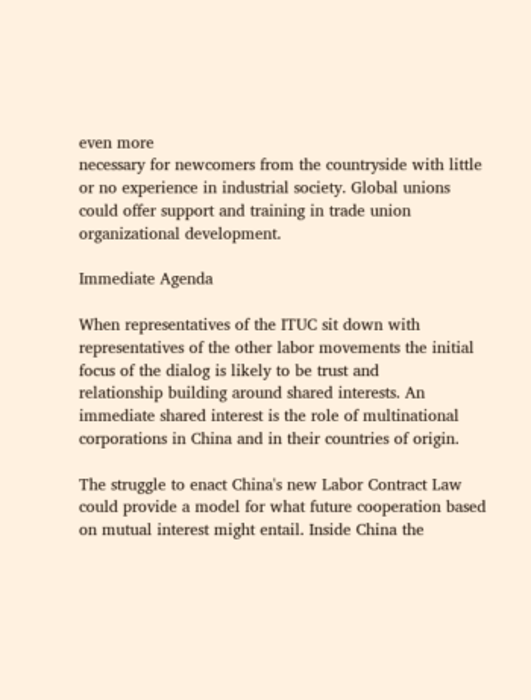even more
necessary for newcomers from the countryside with little
or no experience in industrial society. Global unions
could offer support and training in trade union
organizational development.

Immediate Agenda

When representatives of the ITUC sit down with
representatives of the other labor movements the initial
focus of the dialog is likely to be trust and
relationship building around shared interests. An
immediate shared interest is the role of multinational
corporations in China and in their countries of origin.

The struggle to enact China's new Labor Contract Law
could provide a model for what future cooperation based
on mutual interest might entail. Inside China the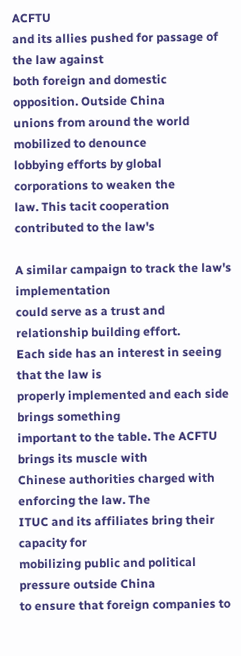ACFTU
and its allies pushed for passage of the law against
both foreign and domestic opposition. Outside China
unions from around the world mobilized to denounce
lobbying efforts by global corporations to weaken the
law. This tacit cooperation contributed to the law's

A similar campaign to track the law's implementation
could serve as a trust and relationship building effort.
Each side has an interest in seeing that the law is
properly implemented and each side brings something
important to the table. The ACFTU brings its muscle with
Chinese authorities charged with enforcing the law. The
ITUC and its affiliates bring their capacity for
mobilizing public and political pressure outside China
to ensure that foreign companies to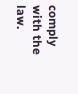comply with the law.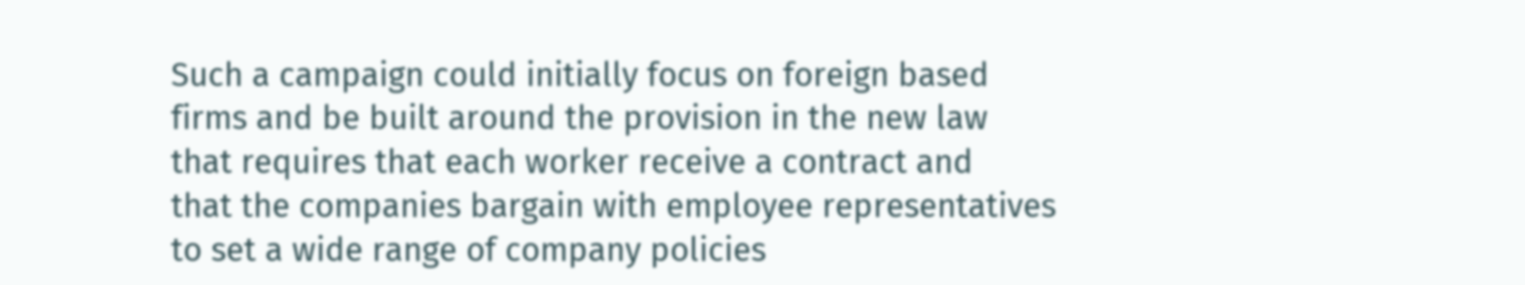Such a campaign could initially focus on foreign based
firms and be built around the provision in the new law
that requires that each worker receive a contract and
that the companies bargain with employee representatives
to set a wide range of company policies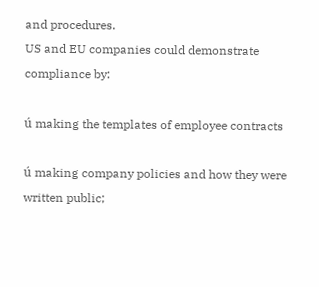and procedures.
US and EU companies could demonstrate compliance by:

ú making the templates of employee contracts

ú making company policies and how they were
written public;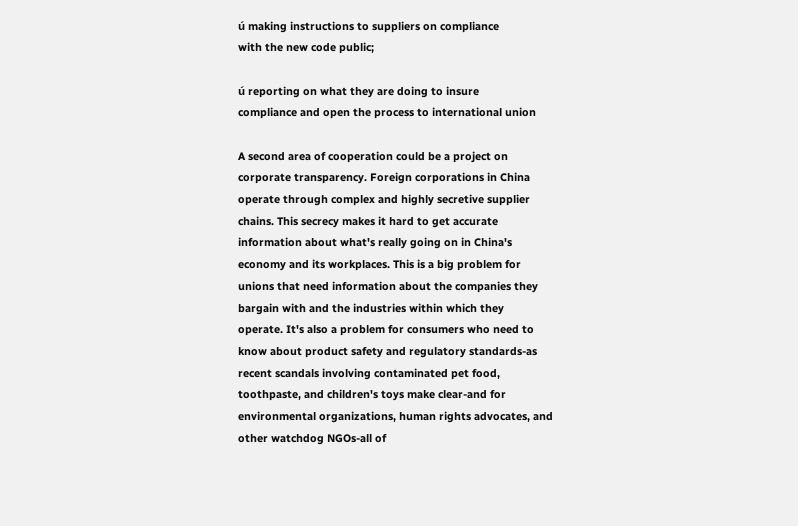ú making instructions to suppliers on compliance
with the new code public;

ú reporting on what they are doing to insure
compliance and open the process to international union

A second area of cooperation could be a project on
corporate transparency. Foreign corporations in China
operate through complex and highly secretive supplier
chains. This secrecy makes it hard to get accurate
information about what's really going on in China's
economy and its workplaces. This is a big problem for
unions that need information about the companies they
bargain with and the industries within which they
operate. It's also a problem for consumers who need to
know about product safety and regulatory standards-as
recent scandals involving contaminated pet food,
toothpaste, and children's toys make clear-and for
environmental organizations, human rights advocates, and
other watchdog NGOs-all of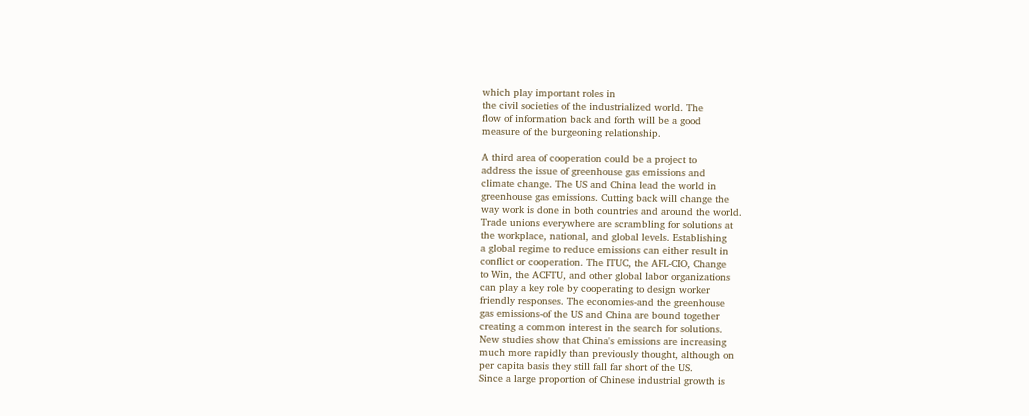which play important roles in
the civil societies of the industrialized world. The
flow of information back and forth will be a good
measure of the burgeoning relationship.

A third area of cooperation could be a project to
address the issue of greenhouse gas emissions and
climate change. The US and China lead the world in
greenhouse gas emissions. Cutting back will change the
way work is done in both countries and around the world.
Trade unions everywhere are scrambling for solutions at
the workplace, national, and global levels. Establishing
a global regime to reduce emissions can either result in
conflict or cooperation. The ITUC, the AFL-CIO, Change
to Win, the ACFTU, and other global labor organizations
can play a key role by cooperating to design worker
friendly responses. The economies-and the greenhouse
gas emissions-of the US and China are bound together
creating a common interest in the search for solutions.
New studies show that China's emissions are increasing
much more rapidly than previously thought, although on
per capita basis they still fall far short of the US.
Since a large proportion of Chinese industrial growth is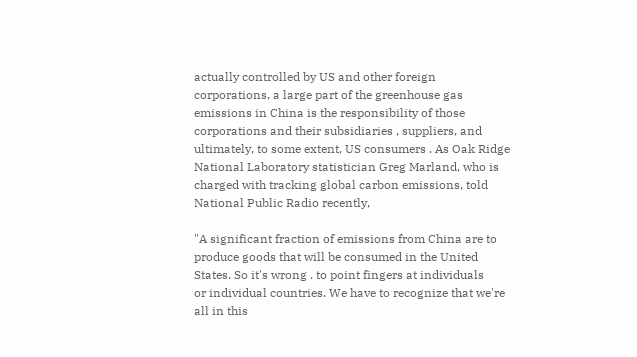actually controlled by US and other foreign
corporations, a large part of the greenhouse gas
emissions in China is the responsibility of those
corporations and their subsidiaries , suppliers, and
ultimately, to some extent, US consumers . As Oak Ridge
National Laboratory statistician Greg Marland, who is
charged with tracking global carbon emissions, told
National Public Radio recently,

"A significant fraction of emissions from China are to
produce goods that will be consumed in the United
States. So it's wrong . to point fingers at individuals
or individual countries. We have to recognize that we're
all in this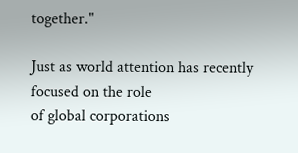together."

Just as world attention has recently focused on the role
of global corporations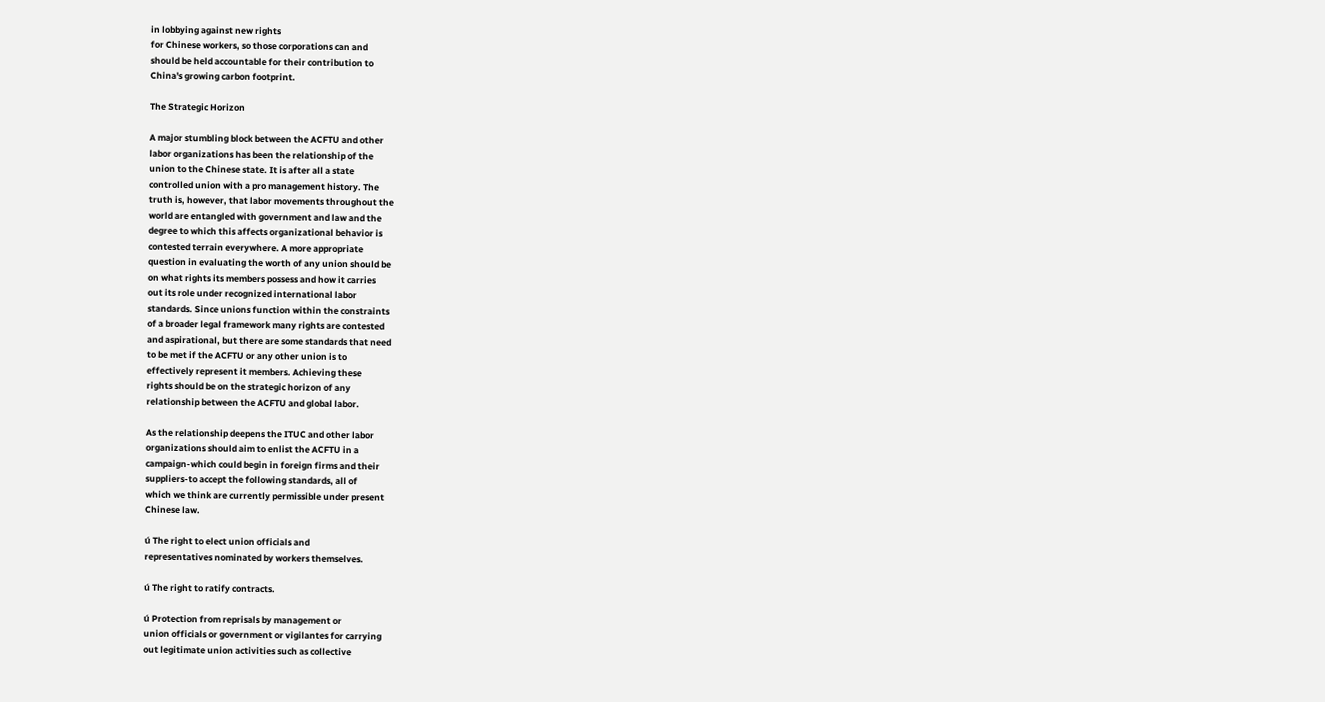in lobbying against new rights
for Chinese workers, so those corporations can and
should be held accountable for their contribution to
China's growing carbon footprint.

The Strategic Horizon

A major stumbling block between the ACFTU and other
labor organizations has been the relationship of the
union to the Chinese state. It is after all a state
controlled union with a pro management history. The
truth is, however, that labor movements throughout the
world are entangled with government and law and the
degree to which this affects organizational behavior is
contested terrain everywhere. A more appropriate
question in evaluating the worth of any union should be
on what rights its members possess and how it carries
out its role under recognized international labor
standards. Since unions function within the constraints
of a broader legal framework many rights are contested
and aspirational, but there are some standards that need
to be met if the ACFTU or any other union is to
effectively represent it members. Achieving these
rights should be on the strategic horizon of any
relationship between the ACFTU and global labor.

As the relationship deepens the ITUC and other labor
organizations should aim to enlist the ACFTU in a
campaign-which could begin in foreign firms and their
suppliers-to accept the following standards, all of
which we think are currently permissible under present
Chinese law.

ú The right to elect union officials and
representatives nominated by workers themselves.

ú The right to ratify contracts.

ú Protection from reprisals by management or
union officials or government or vigilantes for carrying
out legitimate union activities such as collective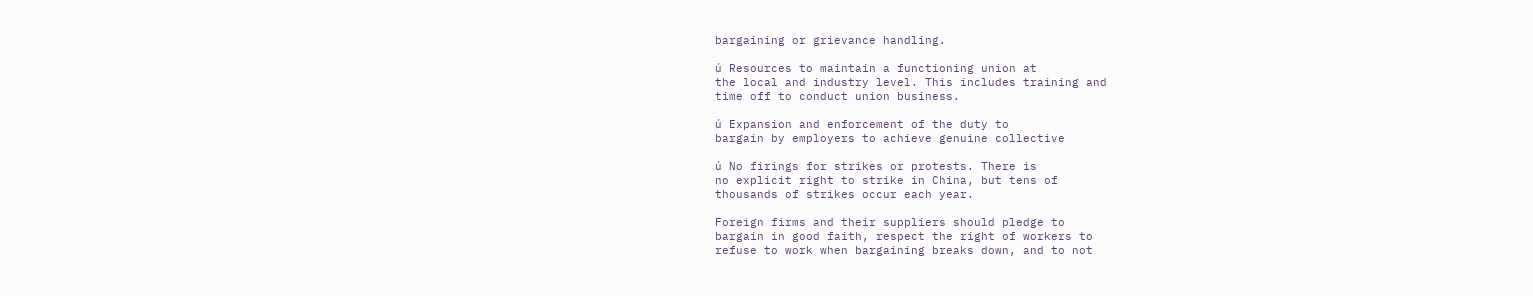bargaining or grievance handling.

ú Resources to maintain a functioning union at
the local and industry level. This includes training and
time off to conduct union business.

ú Expansion and enforcement of the duty to
bargain by employers to achieve genuine collective

ú No firings for strikes or protests. There is
no explicit right to strike in China, but tens of
thousands of strikes occur each year.

Foreign firms and their suppliers should pledge to
bargain in good faith, respect the right of workers to
refuse to work when bargaining breaks down, and to not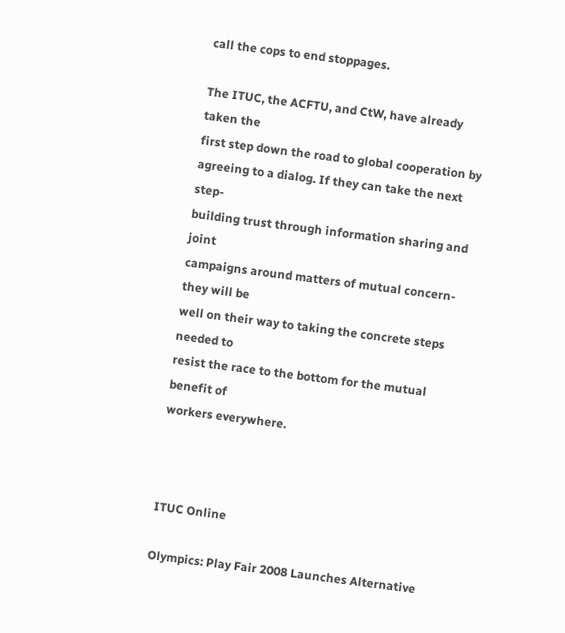call the cops to end stoppages.

The ITUC, the ACFTU, and CtW, have already taken the
first step down the road to global cooperation by
agreeing to a dialog. If they can take the next step-
building trust through information sharing and joint
campaigns around matters of mutual concern-they will be
well on their way to taking the concrete steps needed to
resist the race to the bottom for the mutual benefit of
workers everywhere.



ITUC Online

Olympics: Play Fair 2008 Launches Alternative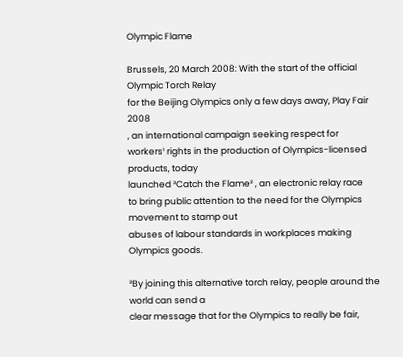Olympic Flame

Brussels, 20 March 2008: With the start of the official Olympic Torch Relay
for the Beijing Olympics only a few days away, Play Fair 2008
, an international campaign seeking respect for
workers¹ rights in the production of Olympics-licensed products, today
launched ³Catch the Flame² , an electronic relay race
to bring public attention to the need for the Olympics movement to stamp out
abuses of labour standards in workplaces making Olympics goods.

³By joining this alternative torch relay, people around the world can send a
clear message that for the Olympics to really be fair,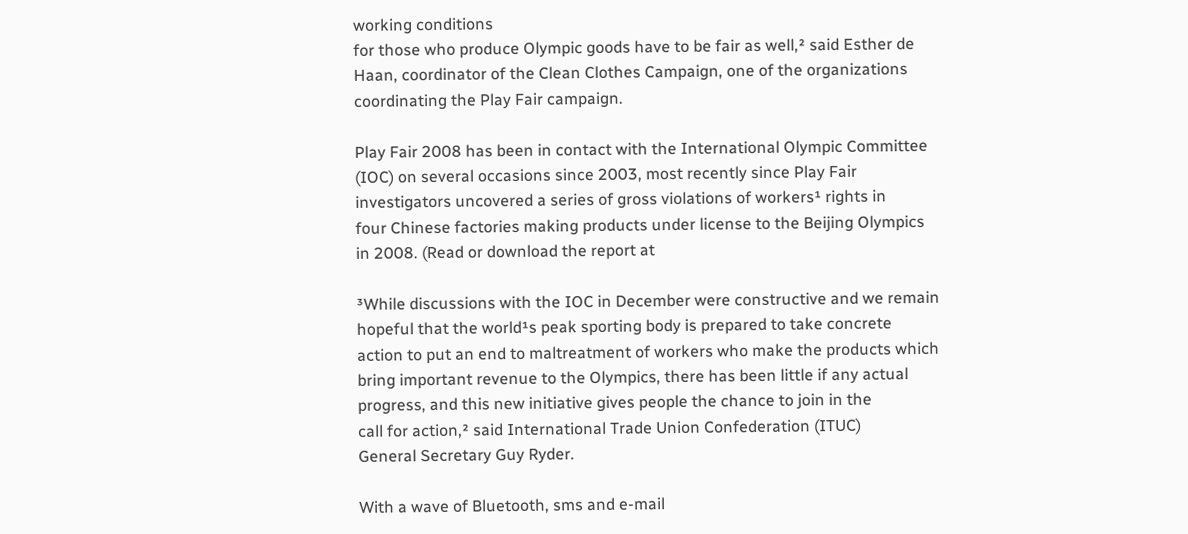working conditions
for those who produce Olympic goods have to be fair as well,² said Esther de
Haan, coordinator of the Clean Clothes Campaign, one of the organizations
coordinating the Play Fair campaign.

Play Fair 2008 has been in contact with the International Olympic Committee
(IOC) on several occasions since 2003, most recently since Play Fair
investigators uncovered a series of gross violations of workers¹ rights in
four Chinese factories making products under license to the Beijing Olympics
in 2008. (Read or download the report at

³While discussions with the IOC in December were constructive and we remain
hopeful that the world¹s peak sporting body is prepared to take concrete
action to put an end to maltreatment of workers who make the products which
bring important revenue to the Olympics, there has been little if any actual
progress, and this new initiative gives people the chance to join in the
call for action,² said International Trade Union Confederation (ITUC)
General Secretary Guy Ryder.

With a wave of Bluetooth, sms and e-mail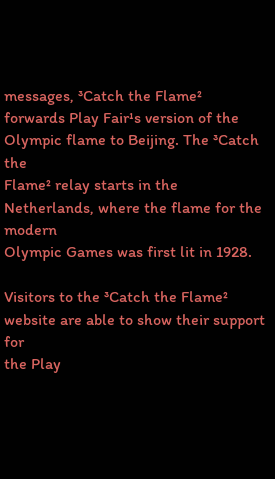messages, ³Catch the Flame²
forwards Play Fair¹s version of the Olympic flame to Beijing. The ³Catch the
Flame² relay starts in the Netherlands, where the flame for the modern
Olympic Games was first lit in 1928.

Visitors to the ³Catch the Flame² website are able to show their support for
the Play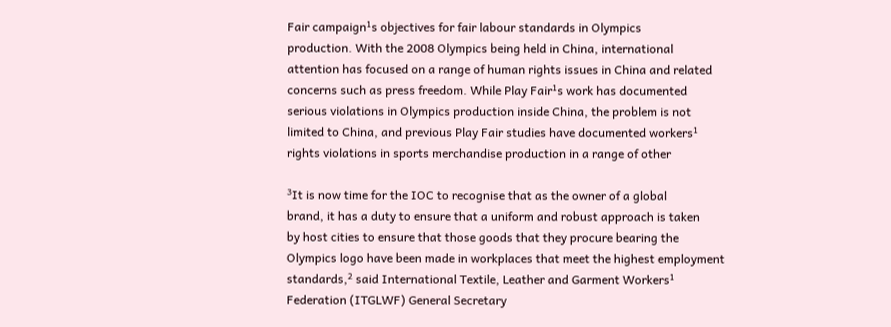Fair campaign¹s objectives for fair labour standards in Olympics
production. With the 2008 Olympics being held in China, international
attention has focused on a range of human rights issues in China and related
concerns such as press freedom. While Play Fair¹s work has documented
serious violations in Olympics production inside China, the problem is not
limited to China, and previous Play Fair studies have documented workers¹
rights violations in sports merchandise production in a range of other

³It is now time for the IOC to recognise that as the owner of a global
brand, it has a duty to ensure that a uniform and robust approach is taken
by host cities to ensure that those goods that they procure bearing the
Olympics logo have been made in workplaces that meet the highest employment
standards,² said International Textile, Leather and Garment Workers¹
Federation (ITGLWF) General Secretary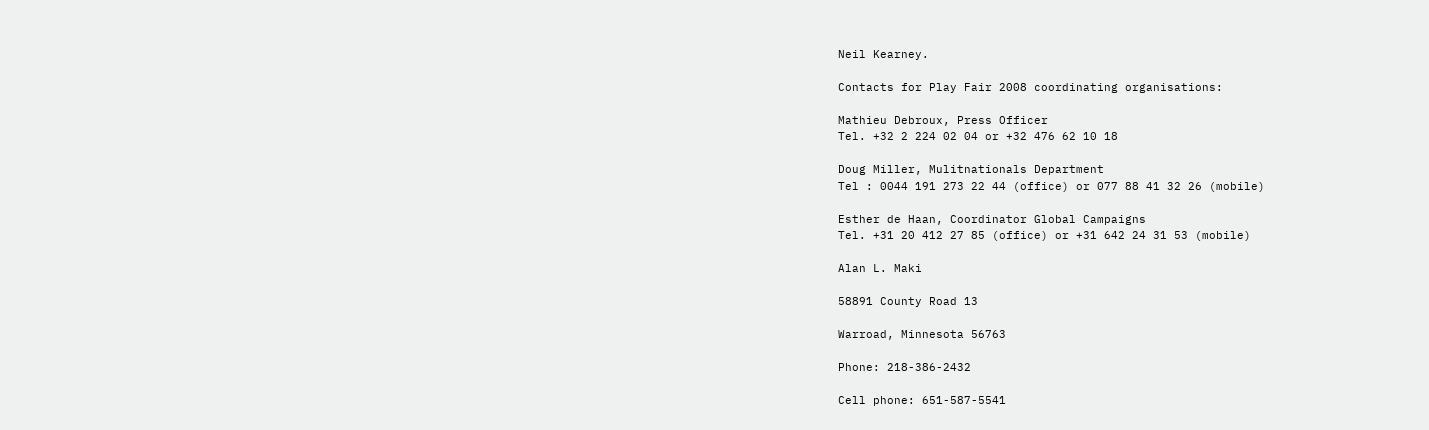Neil Kearney.

Contacts for Play Fair 2008 coordinating organisations:

Mathieu Debroux, Press Officer
Tel. +32 2 224 02 04 or +32 476 62 10 18

Doug Miller, Mulitnationals Department
Tel : 0044 191 273 22 44 (office) or 077 88 41 32 26 (mobile)

Esther de Haan, Coordinator Global Campaigns
Tel. +31 20 412 27 85 (office) or +31 642 24 31 53 (mobile)

Alan L. Maki

58891 County Road 13

Warroad, Minnesota 56763

Phone: 218-386-2432

Cell phone: 651-587-5541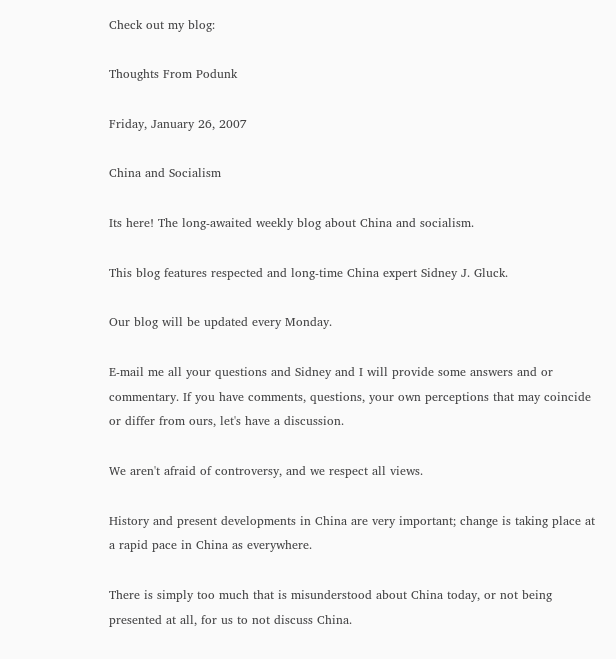Check out my blog:

Thoughts From Podunk

Friday, January 26, 2007

China and Socialism

Its here! The long-awaited weekly blog about China and socialism.

This blog features respected and long-time China expert Sidney J. Gluck.

Our blog will be updated every Monday.

E-mail me all your questions and Sidney and I will provide some answers and or commentary. If you have comments, questions, your own perceptions that may coincide or differ from ours, let's have a discussion.

We aren't afraid of controversy, and we respect all views.

History and present developments in China are very important; change is taking place at a rapid pace in China as everywhere.

There is simply too much that is misunderstood about China today, or not being presented at all, for us to not discuss China.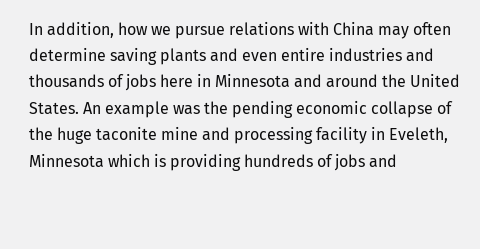In addition, how we pursue relations with China may often determine saving plants and even entire industries and thousands of jobs here in Minnesota and around the United States. An example was the pending economic collapse of the huge taconite mine and processing facility in Eveleth, Minnesota which is providing hundreds of jobs and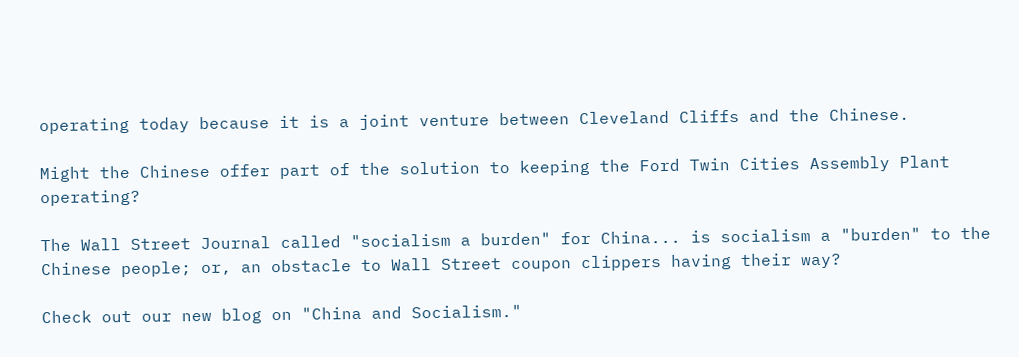operating today because it is a joint venture between Cleveland Cliffs and the Chinese.

Might the Chinese offer part of the solution to keeping the Ford Twin Cities Assembly Plant operating?

The Wall Street Journal called "socialism a burden" for China... is socialism a "burden" to the Chinese people; or, an obstacle to Wall Street coupon clippers having their way?

Check out our new blog on "China and Socialism."